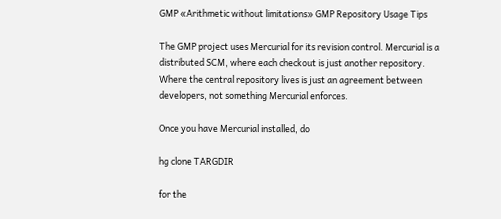GMP «Arithmetic without limitations» GMP Repository Usage Tips

The GMP project uses Mercurial for its revision control. Mercurial is a distributed SCM, where each checkout is just another repository. Where the central repository lives is just an agreement between developers, not something Mercurial enforces.

Once you have Mercurial installed, do

hg clone TARGDIR

for the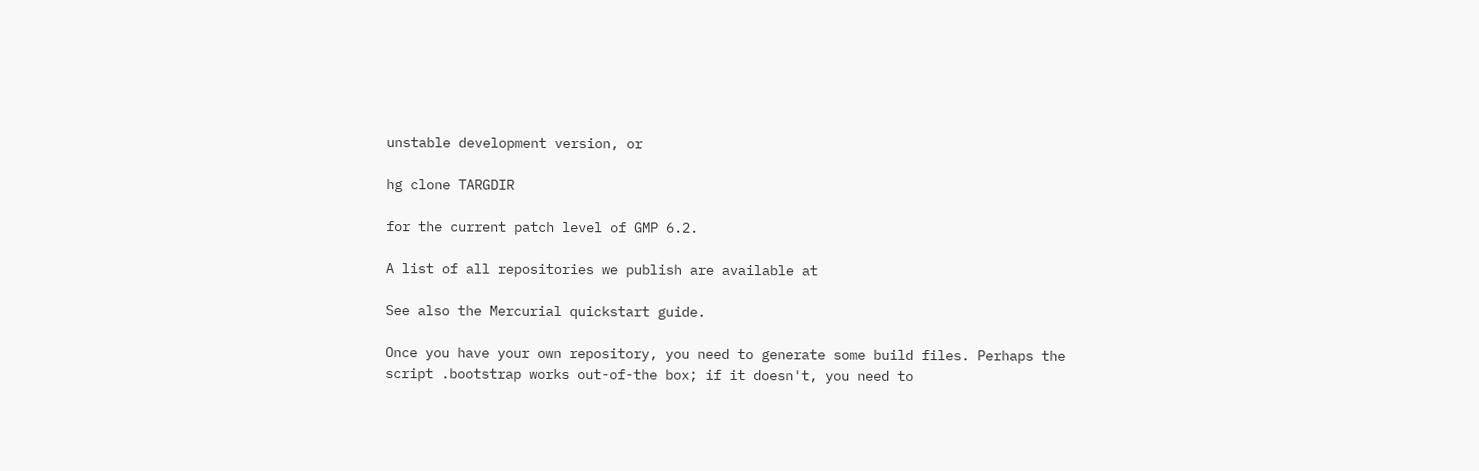unstable development version, or

hg clone TARGDIR

for the current patch level of GMP 6.2.

A list of all repositories we publish are available at

See also the Mercurial quickstart guide.

Once you have your own repository, you need to generate some build files. Perhaps the script .bootstrap works out-of-the box; if it doesn't, you need to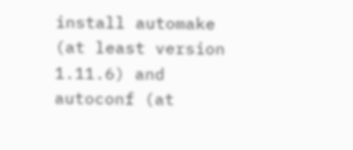install automake (at least version 1.11.6) and autoconf (at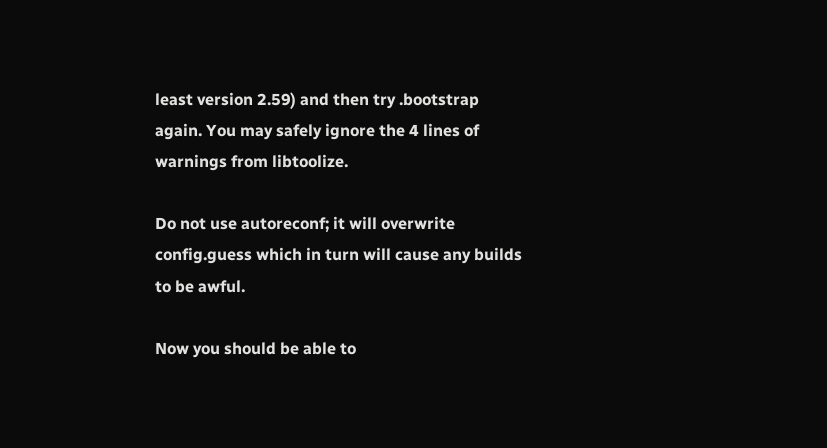least version 2.59) and then try .bootstrap again. You may safely ignore the 4 lines of warnings from libtoolize.

Do not use autoreconf; it will overwrite config.guess which in turn will cause any builds to be awful.

Now you should be able to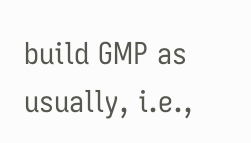build GMP as usually, i.e.,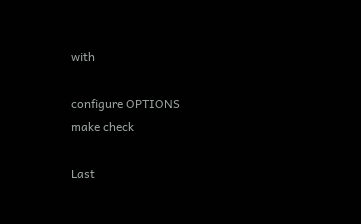with

configure OPTIONS
make check

Last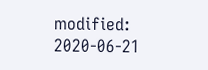modified: 2020-06-21